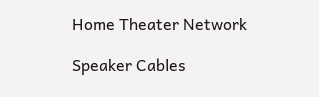Home Theater Network

Speaker Cables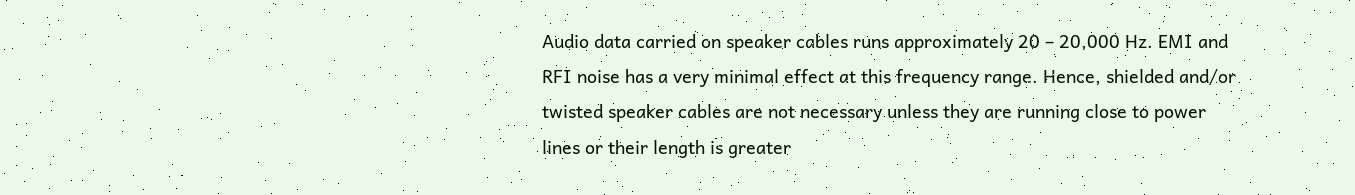Audio data carried on speaker cables runs approximately 20 – 20,000 Hz. EMI and RFI noise has a very minimal effect at this frequency range. Hence, shielded and/or twisted speaker cables are not necessary unless they are running close to power lines or their length is greater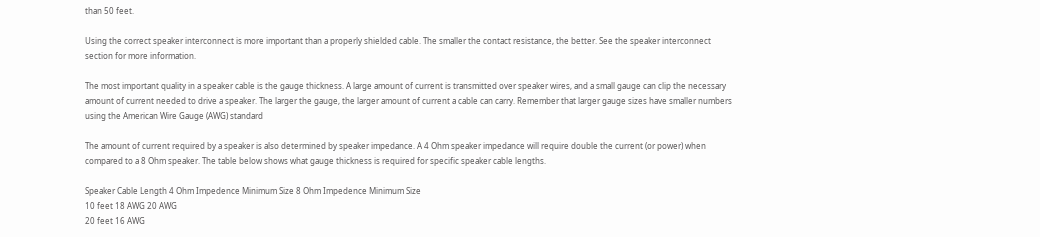than 50 feet.

Using the correct speaker interconnect is more important than a properly shielded cable. The smaller the contact resistance, the better. See the speaker interconnect section for more information.

The most important quality in a speaker cable is the gauge thickness. A large amount of current is transmitted over speaker wires, and a small gauge can clip the necessary amount of current needed to drive a speaker. The larger the gauge, the larger amount of current a cable can carry. Remember that larger gauge sizes have smaller numbers using the American Wire Gauge (AWG) standard

The amount of current required by a speaker is also determined by speaker impedance. A 4 Ohm speaker impedance will require double the current (or power) when compared to a 8 Ohm speaker. The table below shows what gauge thickness is required for specific speaker cable lengths.

Speaker Cable Length 4 Ohm Impedence Minimum Size 8 Ohm Impedence Minimum Size
10 feet 18 AWG 20 AWG
20 feet 16 AWG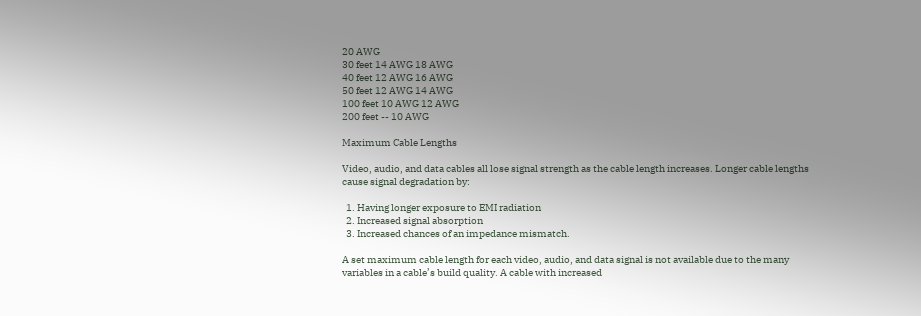20 AWG
30 feet 14 AWG 18 AWG
40 feet 12 AWG 16 AWG
50 feet 12 AWG 14 AWG
100 feet 10 AWG 12 AWG
200 feet -- 10 AWG

Maximum Cable Lengths

Video, audio, and data cables all lose signal strength as the cable length increases. Longer cable lengths cause signal degradation by:

  1. Having longer exposure to EMI radiation
  2. Increased signal absorption
  3. Increased chances of an impedance mismatch.

A set maximum cable length for each video, audio, and data signal is not available due to the many variables in a cable’s build quality. A cable with increased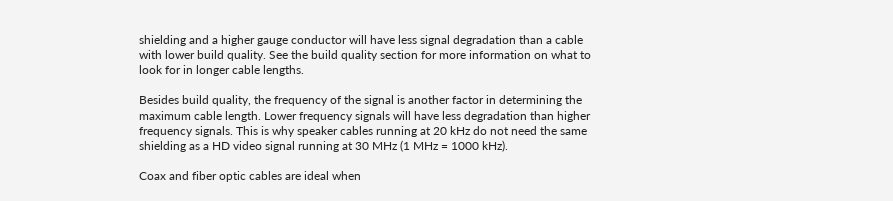shielding and a higher gauge conductor will have less signal degradation than a cable with lower build quality. See the build quality section for more information on what to look for in longer cable lengths.

Besides build quality, the frequency of the signal is another factor in determining the maximum cable length. Lower frequency signals will have less degradation than higher frequency signals. This is why speaker cables running at 20 kHz do not need the same shielding as a HD video signal running at 30 MHz (1 MHz = 1000 kHz).

Coax and fiber optic cables are ideal when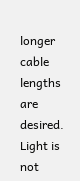longer cable lengths are desired. Light is not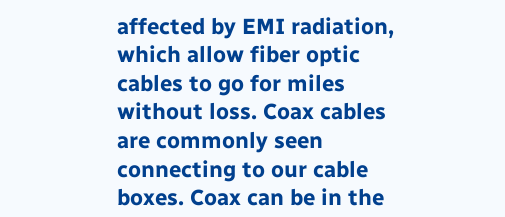affected by EMI radiation, which allow fiber optic cables to go for miles without loss. Coax cables are commonly seen connecting to our cable boxes. Coax can be in the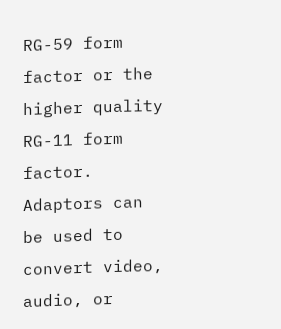RG-59 form factor or the higher quality RG-11 form factor. Adaptors can be used to convert video, audio, or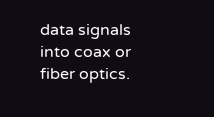data signals into coax or fiber optics.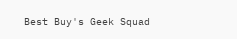Best Buy's Geek Squad